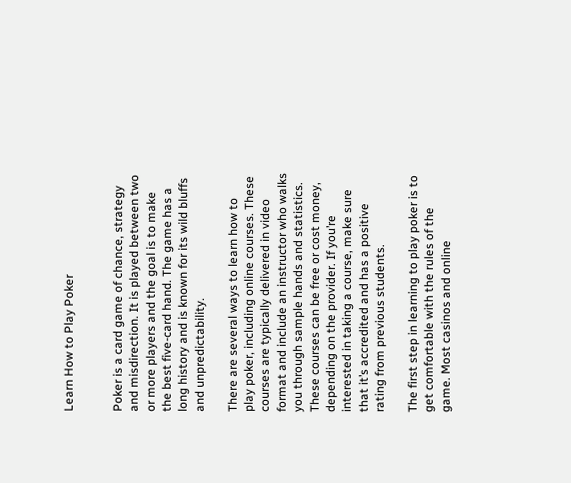Learn How to Play Poker


Poker is a card game of chance, strategy and misdirection. It is played between two or more players and the goal is to make the best five-card hand. The game has a long history and is known for its wild bluffs and unpredictability.

There are several ways to learn how to play poker, including online courses. These courses are typically delivered in video format and include an instructor who walks you through sample hands and statistics. These courses can be free or cost money, depending on the provider. If you’re interested in taking a course, make sure that it’s accredited and has a positive rating from previous students.

The first step in learning to play poker is to get comfortable with the rules of the game. Most casinos and online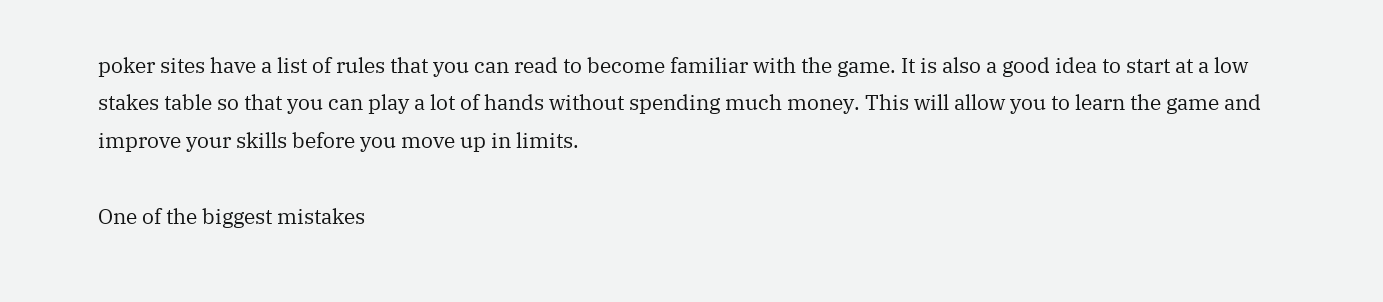poker sites have a list of rules that you can read to become familiar with the game. It is also a good idea to start at a low stakes table so that you can play a lot of hands without spending much money. This will allow you to learn the game and improve your skills before you move up in limits.

One of the biggest mistakes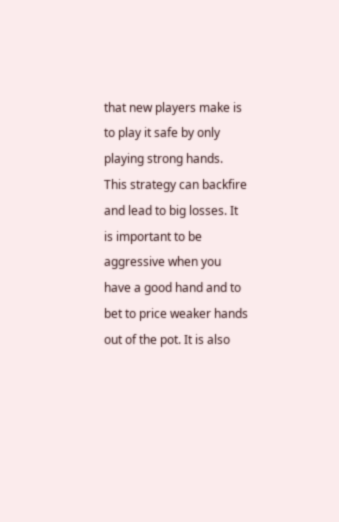that new players make is to play it safe by only playing strong hands. This strategy can backfire and lead to big losses. It is important to be aggressive when you have a good hand and to bet to price weaker hands out of the pot. It is also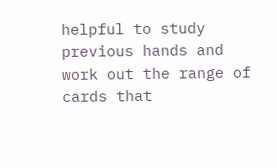helpful to study previous hands and work out the range of cards that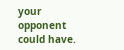your opponent could have.